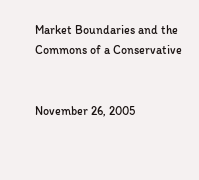Market Boundaries and the Commons of a Conservative


November 26, 2005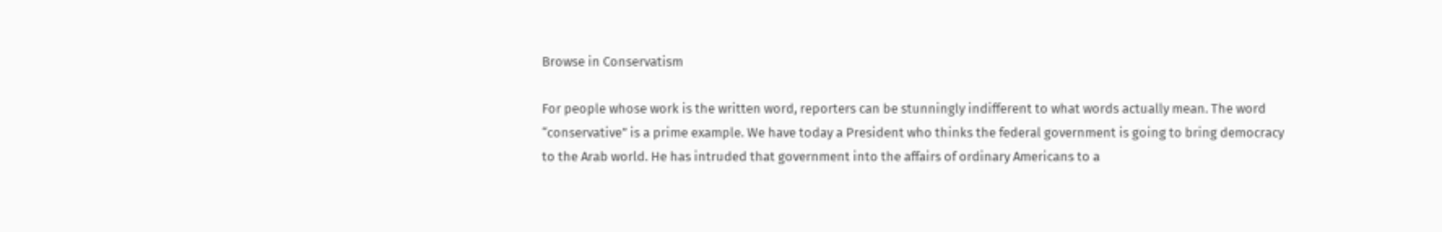Browse in Conservatism

For people whose work is the written word, reporters can be stunningly indifferent to what words actually mean. The word “conservative” is a prime example. We have today a President who thinks the federal government is going to bring democracy to the Arab world. He has intruded that government into the affairs of ordinary Americans to a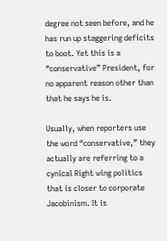degree not seen before, and he has run up staggering deficits to boot. Yet this is a “conservative” President, for no apparent reason other than that he says he is.

Usually, when reporters use the word “conservative,” they actually are referring to a cynical Right wing politics that is closer to corporate Jacobinism. It is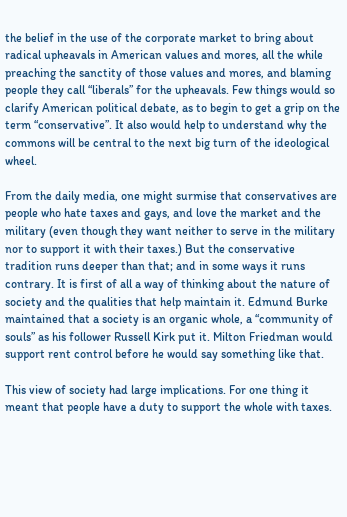the belief in the use of the corporate market to bring about radical upheavals in American values and mores, all the while preaching the sanctity of those values and mores, and blaming people they call “liberals” for the upheavals. Few things would so clarify American political debate, as to begin to get a grip on the term “conservative”. It also would help to understand why the commons will be central to the next big turn of the ideological wheel.

From the daily media, one might surmise that conservatives are people who hate taxes and gays, and love the market and the military (even though they want neither to serve in the military nor to support it with their taxes.) But the conservative tradition runs deeper than that; and in some ways it runs contrary. It is first of all a way of thinking about the nature of society and the qualities that help maintain it. Edmund Burke maintained that a society is an organic whole, a “community of souls” as his follower Russell Kirk put it. Milton Friedman would support rent control before he would say something like that.

This view of society had large implications. For one thing it meant that people have a duty to support the whole with taxes.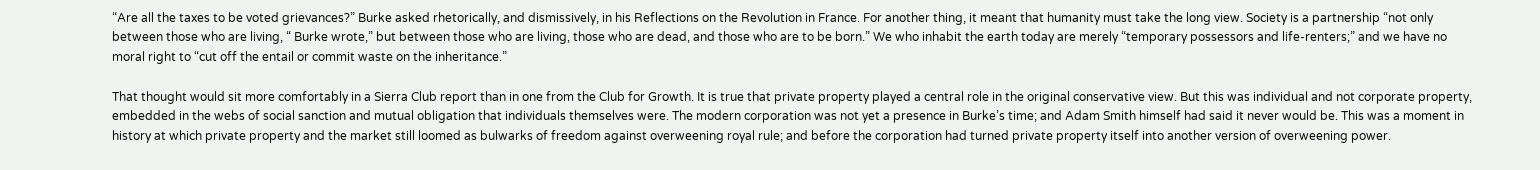“Are all the taxes to be voted grievances?” Burke asked rhetorically, and dismissively, in his Reflections on the Revolution in France. For another thing, it meant that humanity must take the long view. Society is a partnership “not only between those who are living, “ Burke wrote,” but between those who are living, those who are dead, and those who are to be born.” We who inhabit the earth today are merely “temporary possessors and life-renters;” and we have no moral right to “cut off the entail or commit waste on the inheritance.”

That thought would sit more comfortably in a Sierra Club report than in one from the Club for Growth. It is true that private property played a central role in the original conservative view. But this was individual and not corporate property, embedded in the webs of social sanction and mutual obligation that individuals themselves were. The modern corporation was not yet a presence in Burke’s time; and Adam Smith himself had said it never would be. This was a moment in history at which private property and the market still loomed as bulwarks of freedom against overweening royal rule; and before the corporation had turned private property itself into another version of overweening power.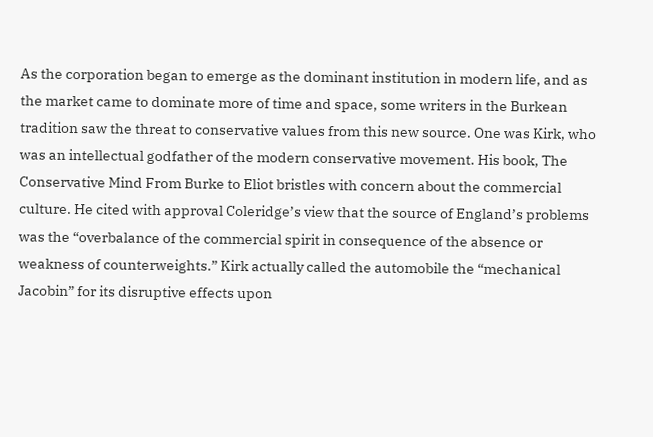As the corporation began to emerge as the dominant institution in modern life, and as the market came to dominate more of time and space, some writers in the Burkean tradition saw the threat to conservative values from this new source. One was Kirk, who was an intellectual godfather of the modern conservative movement. His book, The Conservative Mind From Burke to Eliot bristles with concern about the commercial culture. He cited with approval Coleridge’s view that the source of England’s problems was the “overbalance of the commercial spirit in consequence of the absence or weakness of counterweights.” Kirk actually called the automobile the “mechanical Jacobin” for its disruptive effects upon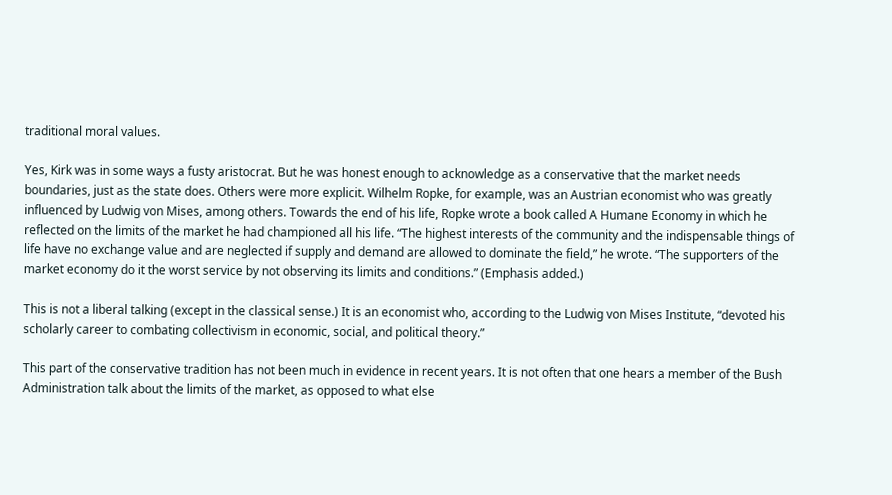traditional moral values.

Yes, Kirk was in some ways a fusty aristocrat. But he was honest enough to acknowledge as a conservative that the market needs boundaries, just as the state does. Others were more explicit. Wilhelm Ropke, for example, was an Austrian economist who was greatly influenced by Ludwig von Mises, among others. Towards the end of his life, Ropke wrote a book called A Humane Economy in which he reflected on the limits of the market he had championed all his life. “The highest interests of the community and the indispensable things of life have no exchange value and are neglected if supply and demand are allowed to dominate the field,” he wrote. “The supporters of the market economy do it the worst service by not observing its limits and conditions.” (Emphasis added.)

This is not a liberal talking (except in the classical sense.) It is an economist who, according to the Ludwig von Mises Institute, “devoted his scholarly career to combating collectivism in economic, social, and political theory.”

This part of the conservative tradition has not been much in evidence in recent years. It is not often that one hears a member of the Bush Administration talk about the limits of the market, as opposed to what else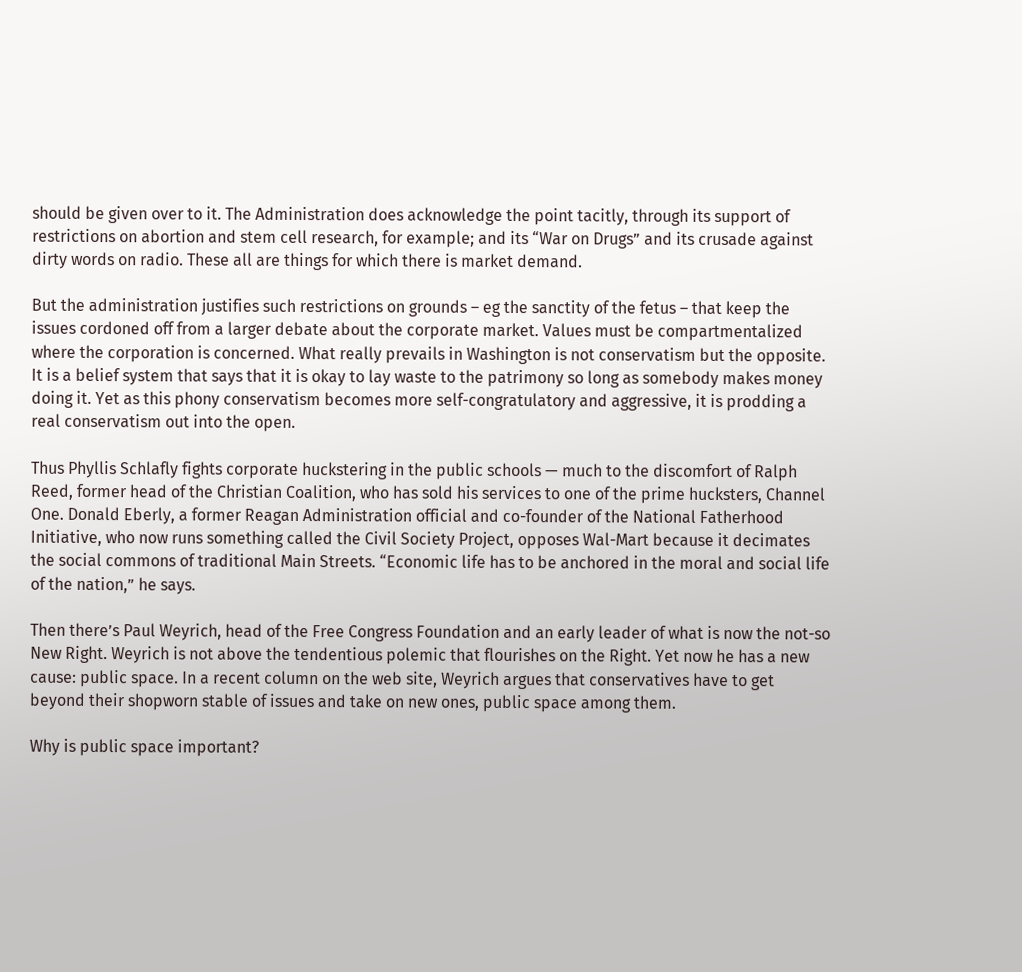should be given over to it. The Administration does acknowledge the point tacitly, through its support of restrictions on abortion and stem cell research, for example; and its “War on Drugs” and its crusade against dirty words on radio. These all are things for which there is market demand.

But the administration justifies such restrictions on grounds – eg the sanctity of the fetus – that keep the issues cordoned off from a larger debate about the corporate market. Values must be compartmentalized where the corporation is concerned. What really prevails in Washington is not conservatism but the opposite. It is a belief system that says that it is okay to lay waste to the patrimony so long as somebody makes money doing it. Yet as this phony conservatism becomes more self-congratulatory and aggressive, it is prodding a real conservatism out into the open.

Thus Phyllis Schlafly fights corporate huckstering in the public schools — much to the discomfort of Ralph Reed, former head of the Christian Coalition, who has sold his services to one of the prime hucksters, Channel One. Donald Eberly, a former Reagan Administration official and co-founder of the National Fatherhood Initiative, who now runs something called the Civil Society Project, opposes Wal-Mart because it decimates the social commons of traditional Main Streets. “Economic life has to be anchored in the moral and social life of the nation,” he says.

Then there’s Paul Weyrich, head of the Free Congress Foundation and an early leader of what is now the not-so New Right. Weyrich is not above the tendentious polemic that flourishes on the Right. Yet now he has a new cause: public space. In a recent column on the web site, Weyrich argues that conservatives have to get beyond their shopworn stable of issues and take on new ones, public space among them.

Why is public space important?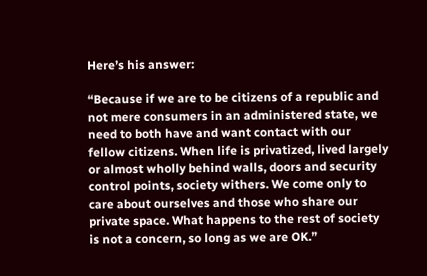Here’s his answer:

“Because if we are to be citizens of a republic and not mere consumers in an administered state, we need to both have and want contact with our fellow citizens. When life is privatized, lived largely or almost wholly behind walls, doors and security control points, society withers. We come only to care about ourselves and those who share our private space. What happens to the rest of society is not a concern, so long as we are OK.”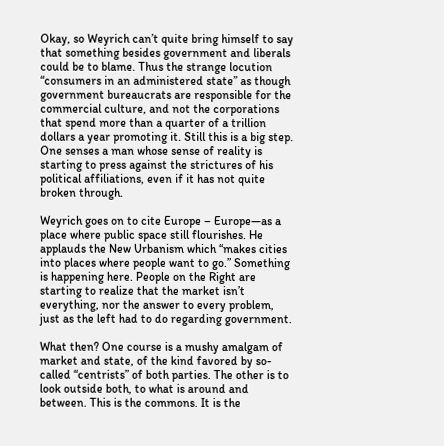Okay, so Weyrich can’t quite bring himself to say that something besides government and liberals could be to blame. Thus the strange locution “consumers in an administered state” as though government bureaucrats are responsible for the commercial culture, and not the corporations that spend more than a quarter of a trillion dollars a year promoting it. Still this is a big step. One senses a man whose sense of reality is starting to press against the strictures of his political affiliations, even if it has not quite broken through.

Weyrich goes on to cite Europe – Europe—as a place where public space still flourishes. He applauds the New Urbanism which “makes cities into places where people want to go.” Something is happening here. People on the Right are starting to realize that the market isn’t everything, nor the answer to every problem, just as the left had to do regarding government.

What then? One course is a mushy amalgam of market and state, of the kind favored by so-called “centrists” of both parties. The other is to look outside both, to what is around and between. This is the commons. It is the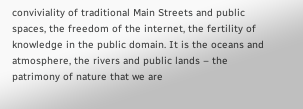conviviality of traditional Main Streets and public spaces, the freedom of the internet, the fertility of knowledge in the public domain. It is the oceans and atmosphere, the rivers and public lands – the patrimony of nature that we are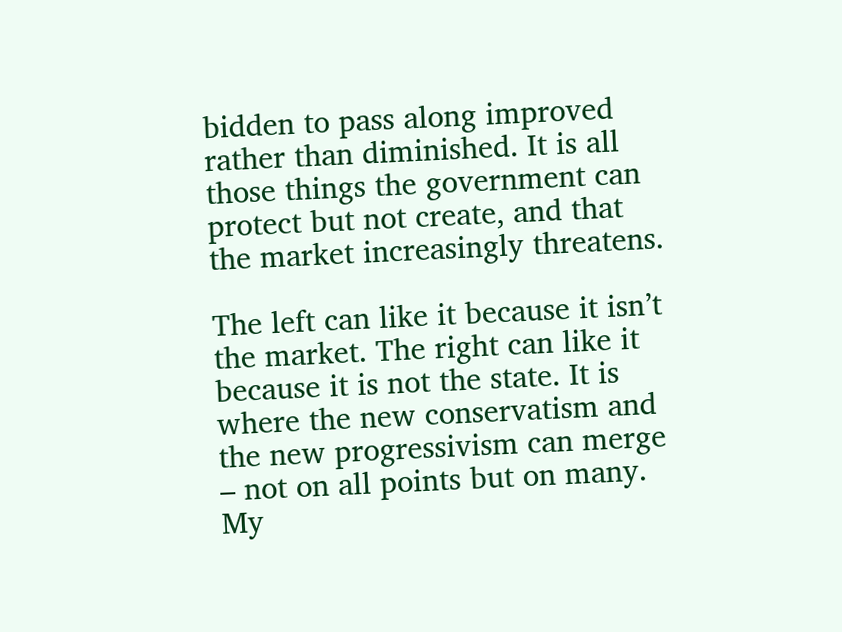bidden to pass along improved rather than diminished. It is all those things the government can protect but not create, and that the market increasingly threatens.

The left can like it because it isn’t the market. The right can like it because it is not the state. It is where the new conservatism and the new progressivism can merge – not on all points but on many. My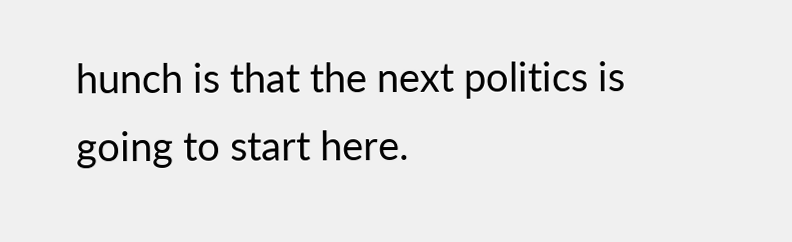hunch is that the next politics is going to start here.